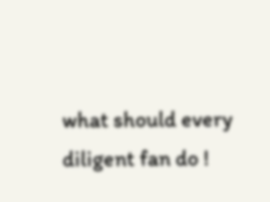what should every diligent fan do !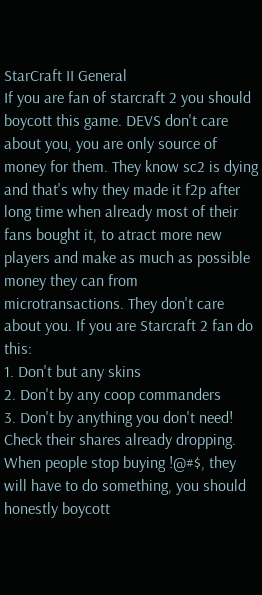StarCraft II General
If you are fan of starcraft 2 you should boycott this game. DEVS don't care about you, you are only source of money for them. They know sc2 is dying and that's why they made it f2p after long time when already most of their fans bought it, to atract more new players and make as much as possible money they can from microtransactions. They don't care about you. If you are Starcraft 2 fan do this:
1. Don't but any skins
2. Don't by any coop commanders
3. Don't by anything you don't need!
Check their shares already dropping. When people stop buying !@#$, they will have to do something, you should honestly boycott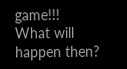game!!!
What will happen then?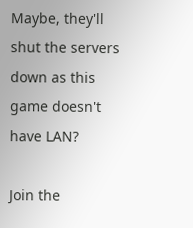Maybe, they'll shut the servers down as this game doesn't have LAN?

Join the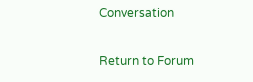Conversation

Return to Forum